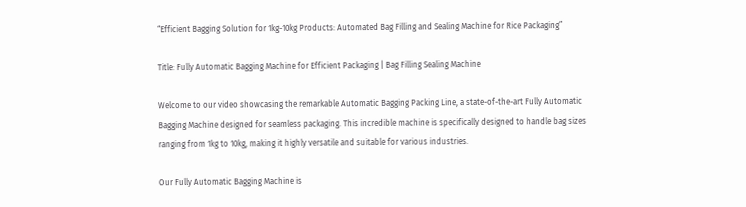“Efficient Bagging Solution for 1kg-10kg Products: Automated Bag Filling and Sealing Machine for Rice Packaging”

Title: Fully Automatic Bagging Machine for Efficient Packaging | Bag Filling Sealing Machine

Welcome to our video showcasing the remarkable Automatic Bagging Packing Line, a state-of-the-art Fully Automatic Bagging Machine designed for seamless packaging. This incredible machine is specifically designed to handle bag sizes ranging from 1kg to 10kg, making it highly versatile and suitable for various industries.

Our Fully Automatic Bagging Machine is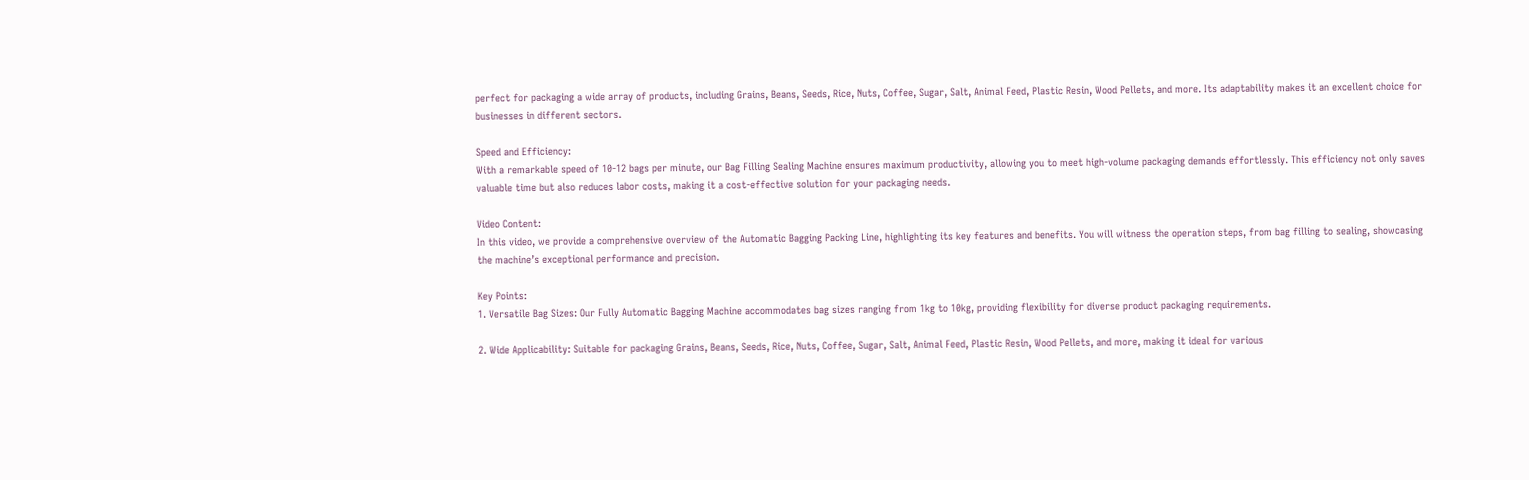perfect for packaging a wide array of products, including Grains, Beans, Seeds, Rice, Nuts, Coffee, Sugar, Salt, Animal Feed, Plastic Resin, Wood Pellets, and more. Its adaptability makes it an excellent choice for businesses in different sectors.

Speed and Efficiency:
With a remarkable speed of 10-12 bags per minute, our Bag Filling Sealing Machine ensures maximum productivity, allowing you to meet high-volume packaging demands effortlessly. This efficiency not only saves valuable time but also reduces labor costs, making it a cost-effective solution for your packaging needs.

Video Content:
In this video, we provide a comprehensive overview of the Automatic Bagging Packing Line, highlighting its key features and benefits. You will witness the operation steps, from bag filling to sealing, showcasing the machine’s exceptional performance and precision.

Key Points:
1. Versatile Bag Sizes: Our Fully Automatic Bagging Machine accommodates bag sizes ranging from 1kg to 10kg, providing flexibility for diverse product packaging requirements.

2. Wide Applicability: Suitable for packaging Grains, Beans, Seeds, Rice, Nuts, Coffee, Sugar, Salt, Animal Feed, Plastic Resin, Wood Pellets, and more, making it ideal for various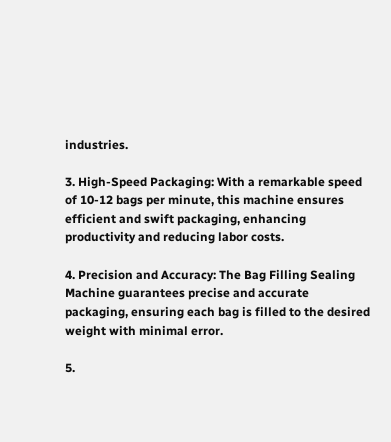industries.

3. High-Speed Packaging: With a remarkable speed of 10-12 bags per minute, this machine ensures efficient and swift packaging, enhancing productivity and reducing labor costs.

4. Precision and Accuracy: The Bag Filling Sealing Machine guarantees precise and accurate packaging, ensuring each bag is filled to the desired weight with minimal error.

5.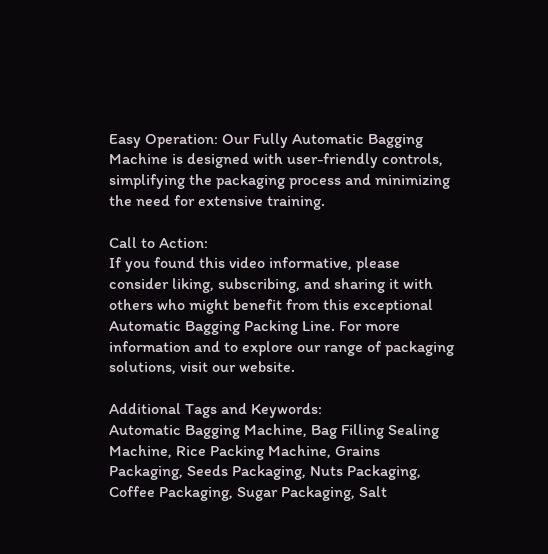Easy Operation: Our Fully Automatic Bagging Machine is designed with user-friendly controls, simplifying the packaging process and minimizing the need for extensive training.

Call to Action:
If you found this video informative, please consider liking, subscribing, and sharing it with others who might benefit from this exceptional Automatic Bagging Packing Line. For more information and to explore our range of packaging solutions, visit our website.

Additional Tags and Keywords:
Automatic Bagging Machine, Bag Filling Sealing Machine, Rice Packing Machine, Grains Packaging, Seeds Packaging, Nuts Packaging, Coffee Packaging, Sugar Packaging, Salt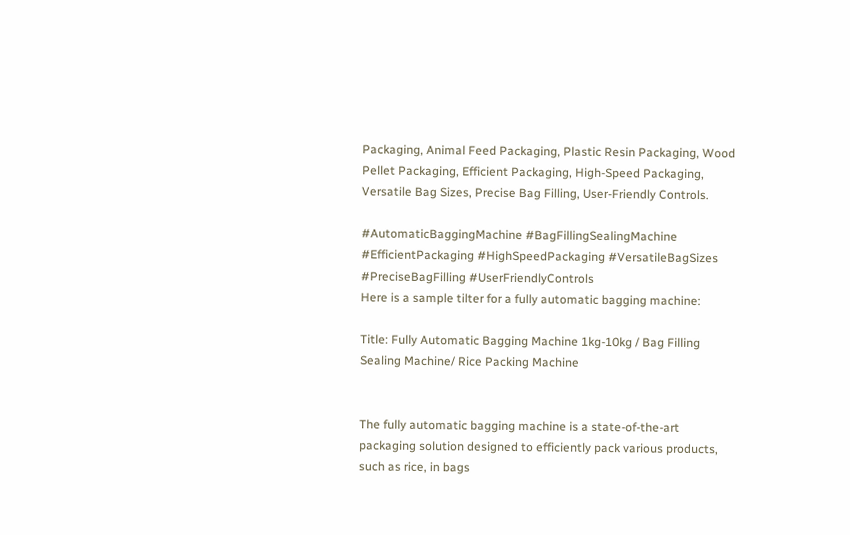Packaging, Animal Feed Packaging, Plastic Resin Packaging, Wood Pellet Packaging, Efficient Packaging, High-Speed Packaging, Versatile Bag Sizes, Precise Bag Filling, User-Friendly Controls.

#AutomaticBaggingMachine #BagFillingSealingMachine #EfficientPackaging #HighSpeedPackaging #VersatileBagSizes #PreciseBagFilling #UserFriendlyControls
Here is a sample tilter for a fully automatic bagging machine:

Title: Fully Automatic Bagging Machine 1kg-10kg / Bag Filling Sealing Machine/ Rice Packing Machine


The fully automatic bagging machine is a state-of-the-art packaging solution designed to efficiently pack various products, such as rice, in bags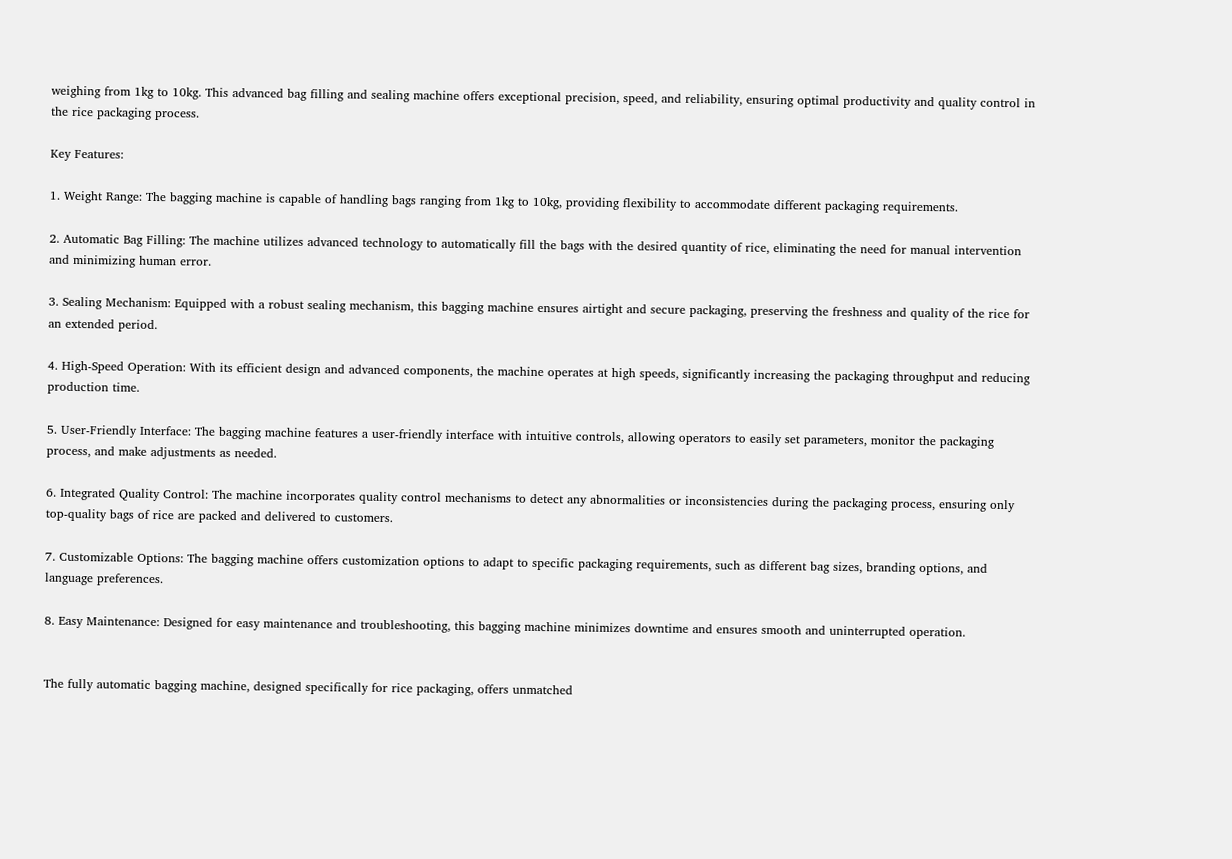weighing from 1kg to 10kg. This advanced bag filling and sealing machine offers exceptional precision, speed, and reliability, ensuring optimal productivity and quality control in the rice packaging process.

Key Features:

1. Weight Range: The bagging machine is capable of handling bags ranging from 1kg to 10kg, providing flexibility to accommodate different packaging requirements.

2. Automatic Bag Filling: The machine utilizes advanced technology to automatically fill the bags with the desired quantity of rice, eliminating the need for manual intervention and minimizing human error.

3. Sealing Mechanism: Equipped with a robust sealing mechanism, this bagging machine ensures airtight and secure packaging, preserving the freshness and quality of the rice for an extended period.

4. High-Speed Operation: With its efficient design and advanced components, the machine operates at high speeds, significantly increasing the packaging throughput and reducing production time.

5. User-Friendly Interface: The bagging machine features a user-friendly interface with intuitive controls, allowing operators to easily set parameters, monitor the packaging process, and make adjustments as needed.

6. Integrated Quality Control: The machine incorporates quality control mechanisms to detect any abnormalities or inconsistencies during the packaging process, ensuring only top-quality bags of rice are packed and delivered to customers.

7. Customizable Options: The bagging machine offers customization options to adapt to specific packaging requirements, such as different bag sizes, branding options, and language preferences.

8. Easy Maintenance: Designed for easy maintenance and troubleshooting, this bagging machine minimizes downtime and ensures smooth and uninterrupted operation.


The fully automatic bagging machine, designed specifically for rice packaging, offers unmatched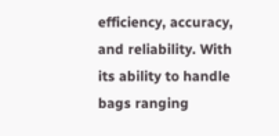efficiency, accuracy, and reliability. With its ability to handle bags ranging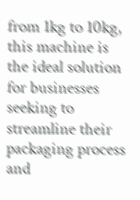from 1kg to 10kg, this machine is the ideal solution for businesses seeking to streamline their packaging process and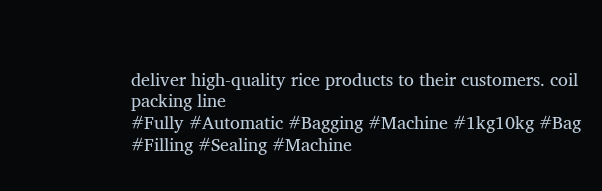deliver high-quality rice products to their customers. coil packing line
#Fully #Automatic #Bagging #Machine #1kg10kg #Bag #Filling #Sealing #Machine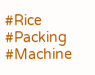#Rice #Packing #Machine